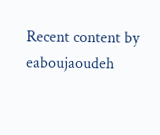Recent content by eaboujaoudeh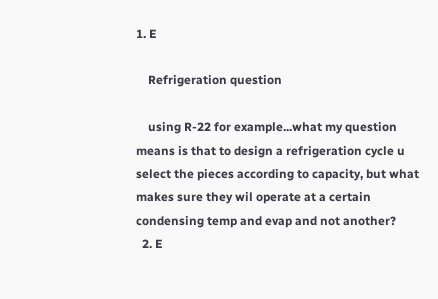1. E

    Refrigeration question

    using R-22 for example...what my question means is that to design a refrigeration cycle u select the pieces according to capacity, but what makes sure they wil operate at a certain condensing temp and evap and not another?
  2. E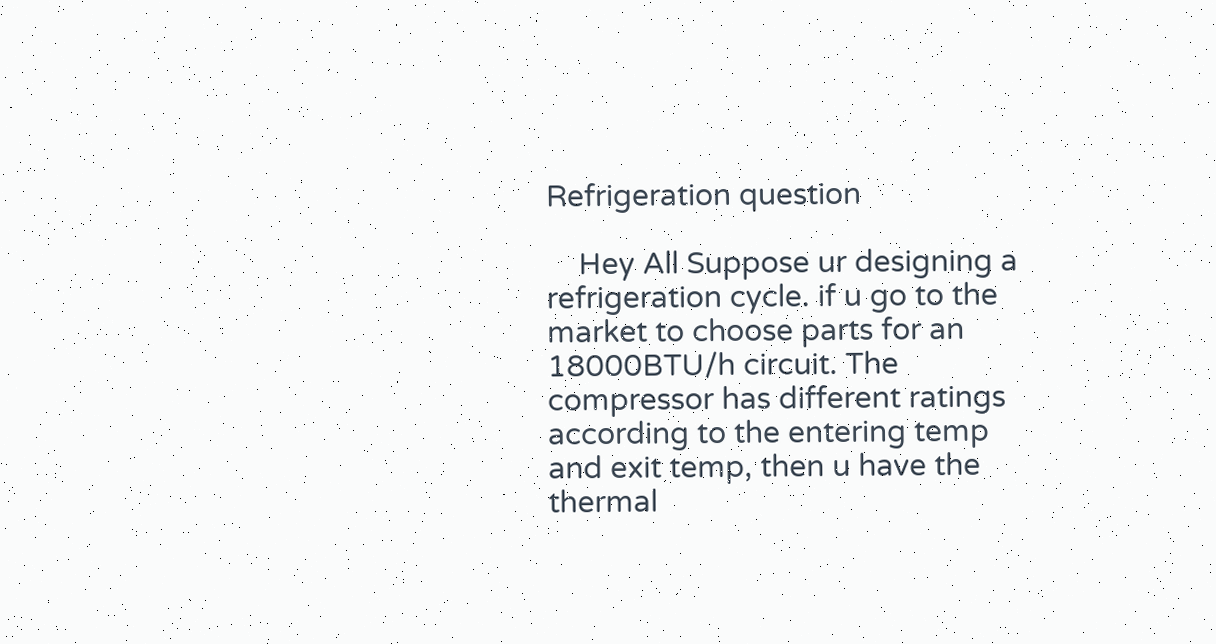Refrigeration question

    Hey All Suppose ur designing a refrigeration cycle. if u go to the market to choose parts for an 18000BTU/h circuit. The compressor has different ratings according to the entering temp and exit temp, then u have the thermal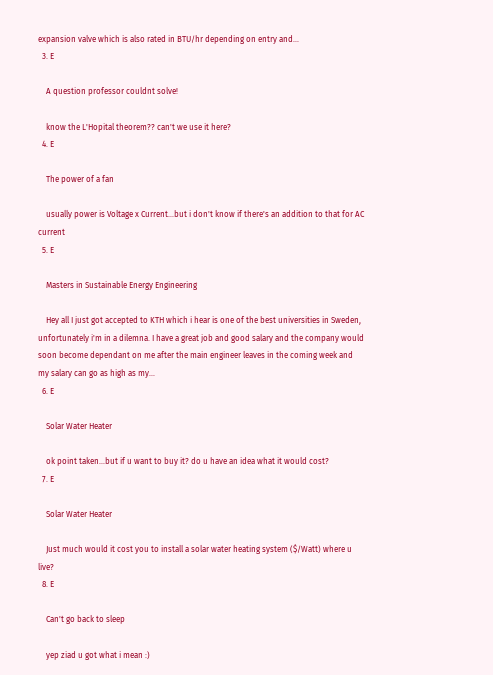expansion valve which is also rated in BTU/hr depending on entry and...
  3. E

    A question professor couldnt solve!

    know the L'Hopital theorem?? can't we use it here?
  4. E

    The power of a fan

    usually power is Voltage x Current...but i don't know if there's an addition to that for AC current
  5. E

    Masters in Sustainable Energy Engineering

    Hey all I just got accepted to KTH which i hear is one of the best universities in Sweden, unfortunately i'm in a dilemna. I have a great job and good salary and the company would soon become dependant on me after the main engineer leaves in the coming week and my salary can go as high as my...
  6. E

    Solar Water Heater

    ok point taken...but if u want to buy it? do u have an idea what it would cost?
  7. E

    Solar Water Heater

    Just much would it cost you to install a solar water heating system ($/Watt) where u live?
  8. E

    Can't go back to sleep

    yep ziad u got what i mean :)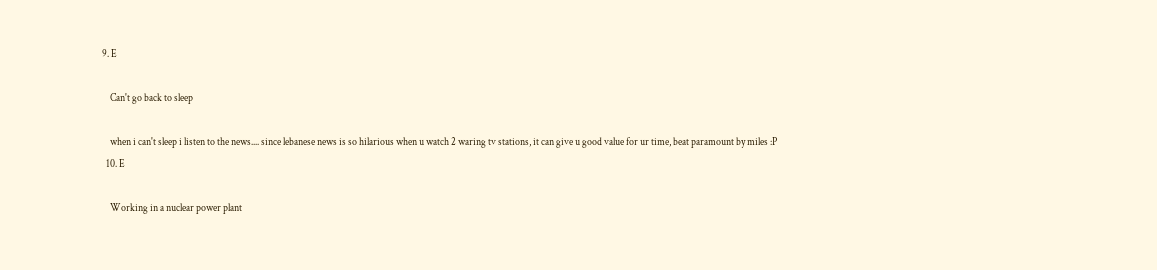9. E

    Can't go back to sleep

    when i can't sleep i listen to the news.... since lebanese news is so hilarious when u watch 2 waring tv stations, it can give u good value for ur time, beat paramount by miles :P
  10. E

    Working in a nuclear power plant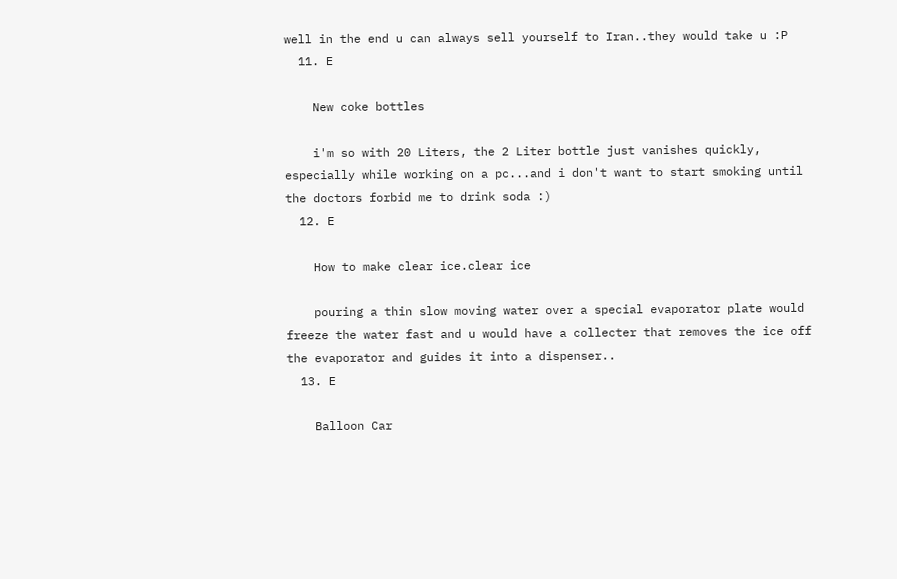well in the end u can always sell yourself to Iran..they would take u :P
  11. E

    New coke bottles

    i'm so with 20 Liters, the 2 Liter bottle just vanishes quickly, especially while working on a pc...and i don't want to start smoking until the doctors forbid me to drink soda :)
  12. E

    How to make clear ice.clear ice

    pouring a thin slow moving water over a special evaporator plate would freeze the water fast and u would have a collecter that removes the ice off the evaporator and guides it into a dispenser..
  13. E

    Balloon Car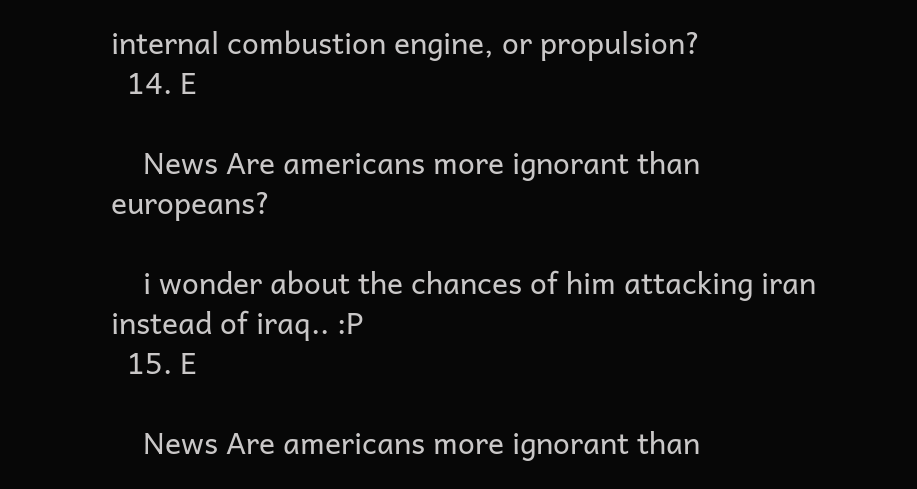internal combustion engine, or propulsion?
  14. E

    News Are americans more ignorant than europeans?

    i wonder about the chances of him attacking iran instead of iraq.. :P
  15. E

    News Are americans more ignorant than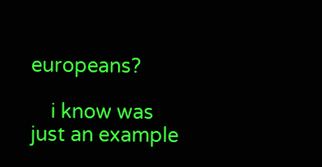europeans?

    i know was just an example